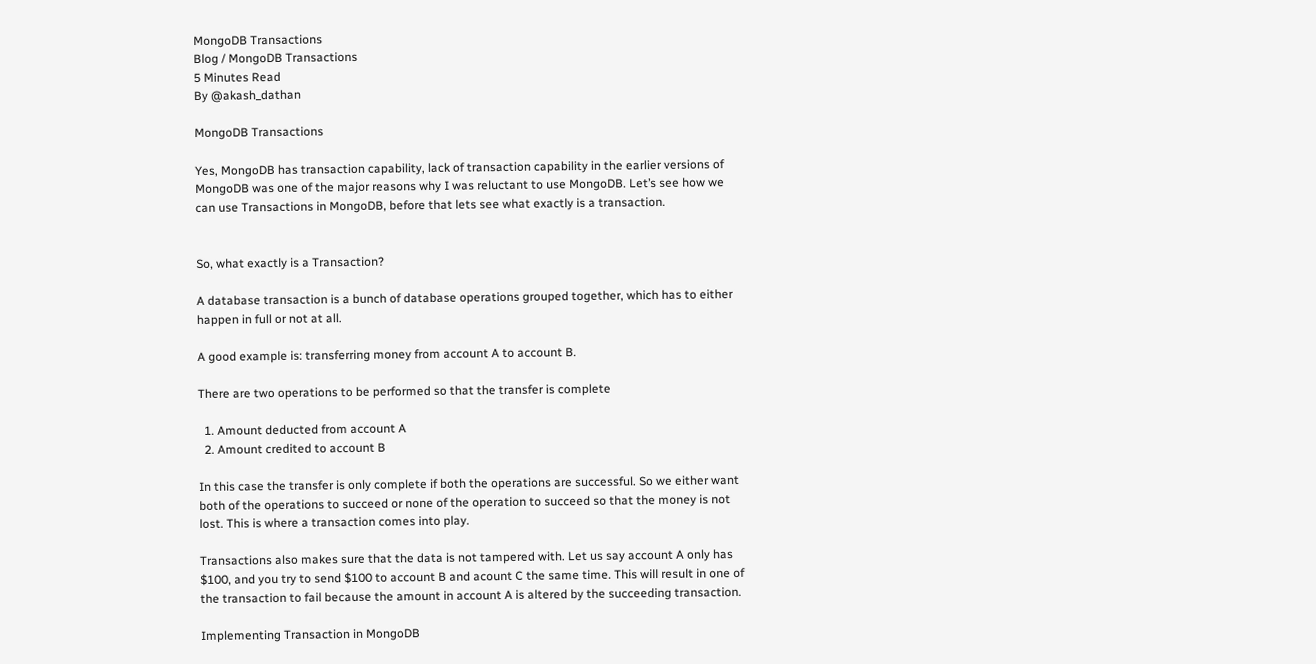MongoDB Transactions
Blog / MongoDB Transactions
5 Minutes Read
By @akash_dathan

MongoDB Transactions

Yes, MongoDB has transaction capability, lack of transaction capability in the earlier versions of MongoDB was one of the major reasons why I was reluctant to use MongoDB. Let’s see how we can use Transactions in MongoDB, before that lets see what exactly is a transaction.


So, what exactly is a Transaction?

A database transaction is a bunch of database operations grouped together, which has to either happen in full or not at all.

A good example is: transferring money from account A to account B.

There are two operations to be performed so that the transfer is complete

  1. Amount deducted from account A
  2. Amount credited to account B

In this case the transfer is only complete if both the operations are successful. So we either want both of the operations to succeed or none of the operation to succeed so that the money is not lost. This is where a transaction comes into play.

Transactions also makes sure that the data is not tampered with. Let us say account A only has $100, and you try to send $100 to account B and acount C the same time. This will result in one of the transaction to fail because the amount in account A is altered by the succeeding transaction.

Implementing Transaction in MongoDB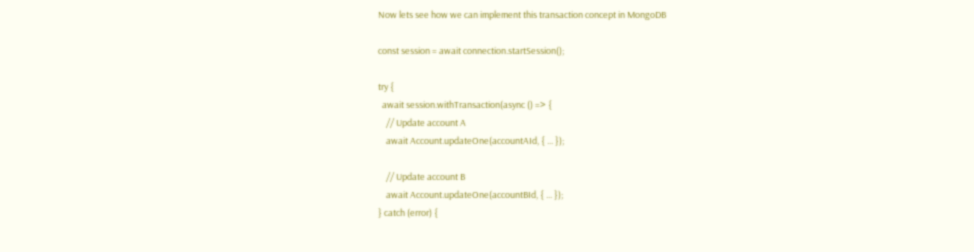Now lets see how we can implement this transaction concept in MongoDB

const session = await connection.startSession();

try {
  await session.withTransaction(async () => {
    // Update account A
    await Account.updateOne(accountAId, { ... });

    // Update account B
    await Account.updateOne(accountBId, { ... });
} catch (error) {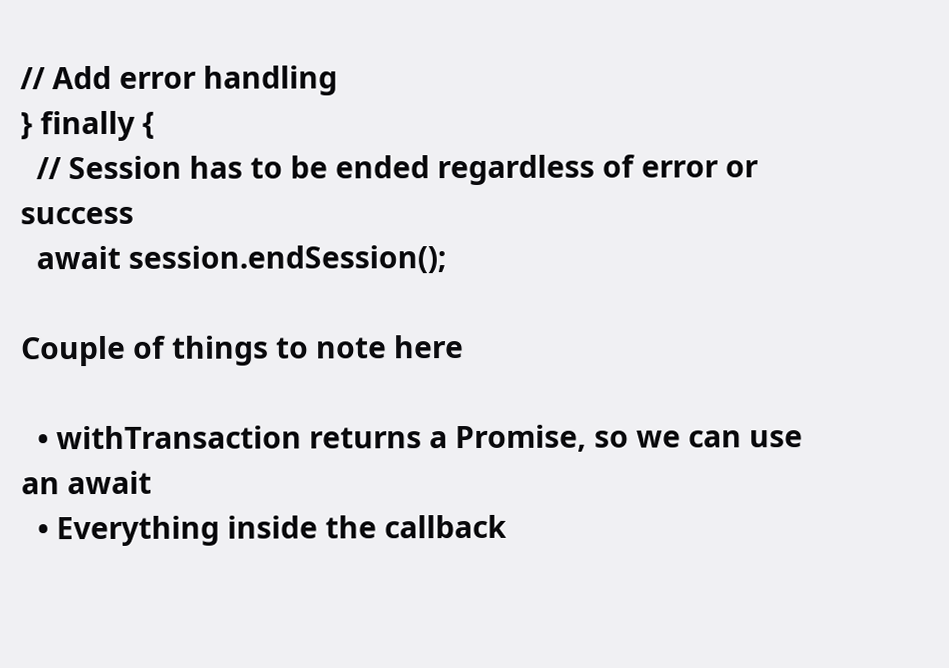// Add error handling
} finally {
  // Session has to be ended regardless of error or success
  await session.endSession();

Couple of things to note here

  • withTransaction returns a Promise, so we can use an await
  • Everything inside the callback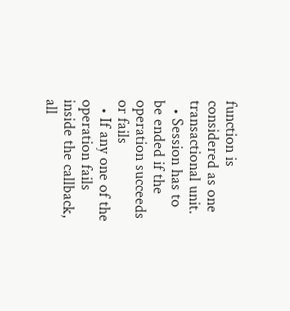function is considered as one transactional unit.
  • Session has to be ended if the operation succeeds or fails
  • If any one of the operation fails inside the callback, all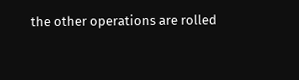the other operations are rolled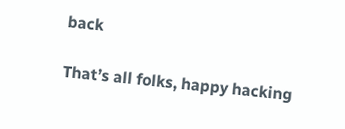back

That’s all folks, happy hacking